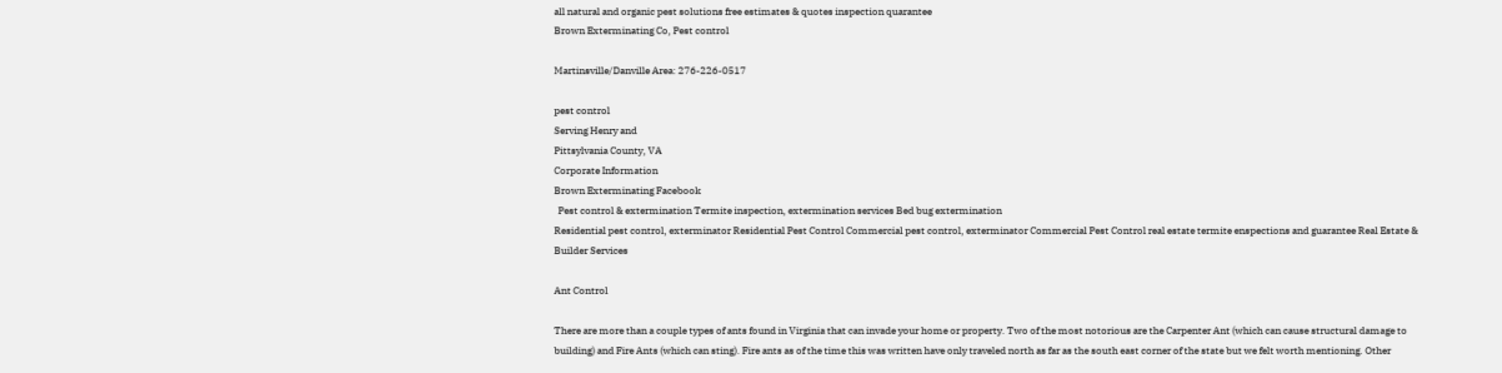all natural and organic pest solutions free estimates & quotes inspection quarantee
Brown Exterminating Co, Pest control

Martinsville/Danville Area: 276-226-0517

pest control
Serving Henry and
Pittsylvania County, VA
Corporate Information
Brown Exterminating Facebook
  Pest control & extermination Termite inspection, extermination services Bed bug extermination
Residential pest control, exterminator Residential Pest Control Commercial pest control, exterminator Commercial Pest Control real estate termite enspections and guarantee Real Estate & Builder Services

Ant Control

There are more than a couple types of ants found in Virginia that can invade your home or property. Two of the most notorious are the Carpenter Ant (which can cause structural damage to building) and Fire Ants (which can sting). Fire ants as of the time this was written have only traveled north as far as the south east corner of the state but we felt worth mentioning. Other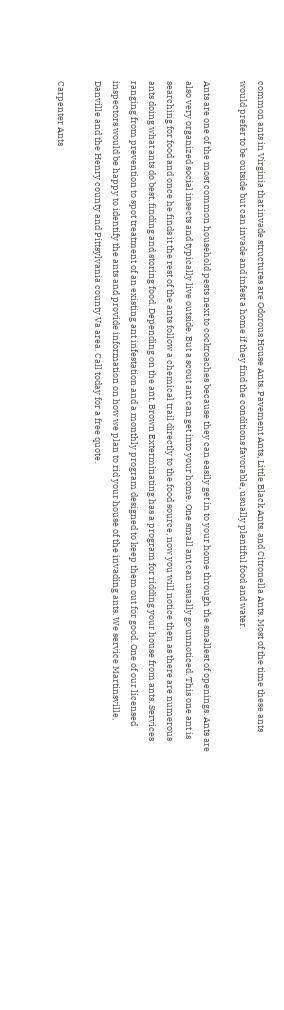common ants in Virginia that invade structures are Odorous House Ants, Pavement Ants, Little Black Ants, and Citronella Ants. Most of the time these ants would prefer to be outside but can invade and infest a home if they find the conditions favorable, usually plentiful food and water.

Ants are one of the most common household pests next to cockroaches because they can easily get in to your home through the smallest of openings. Ants are also very organized social insects and typically live outside. But a scout ant can get into your home. One small ant can usually go unnoticed. This one ant is searching for food and once he finds it the rest of the ants follow a chemical trail directly to the food source, now you will notice then as there are numerous ants doing what ants do best, finding and storing food. Depending on the ant, Brown Exterminating has a program for ridding your house from ants. Services ranging from prevention to spot treatment of an existing ant infestation and a monthly program designed to keep them out for good. One of our licensed inspectors would be happy to identify the ants and provide information on how we plan to rid your house of the invading ants. We service Martinsville, Danville and the Henry county and Pittsylvania county Va area. Call today for a free quote.

Carpenter Ants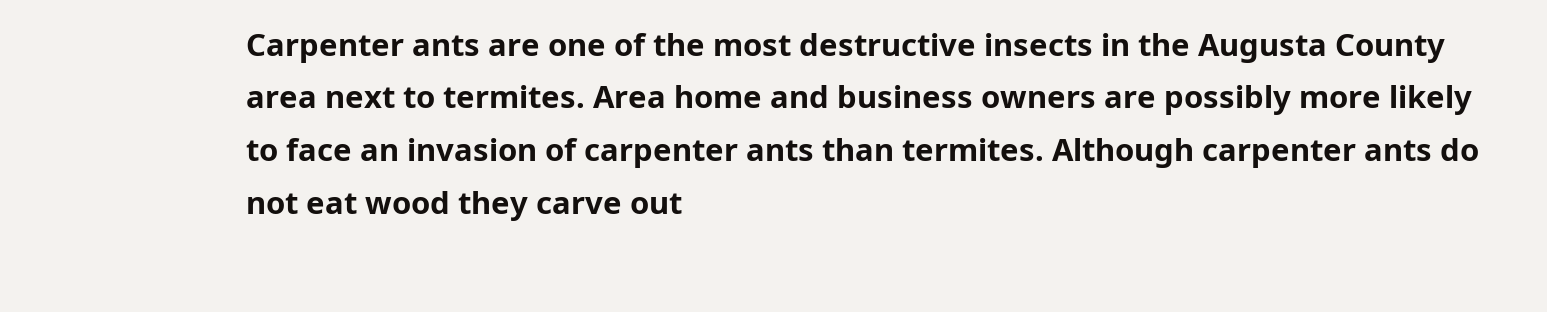Carpenter ants are one of the most destructive insects in the Augusta County area next to termites. Area home and business owners are possibly more likely to face an invasion of carpenter ants than termites. Although carpenter ants do not eat wood they carve out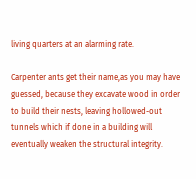living quarters at an alarming rate.

Carpenter ants get their name,as you may have guessed, because they excavate wood in order to build their nests, leaving hollowed-out tunnels which if done in a building will eventually weaken the structural integrity.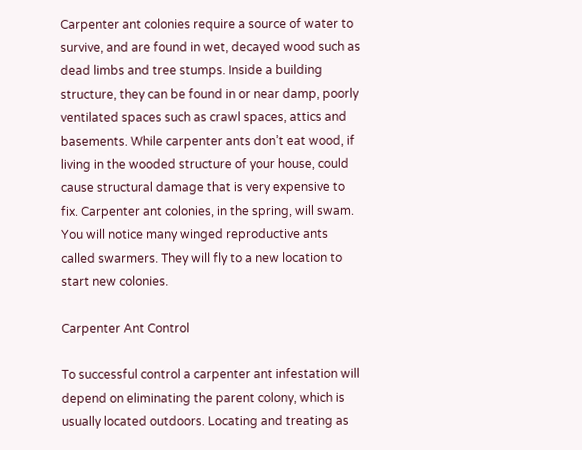Carpenter ant colonies require a source of water to survive, and are found in wet, decayed wood such as dead limbs and tree stumps. Inside a building structure, they can be found in or near damp, poorly ventilated spaces such as crawl spaces, attics and basements. While carpenter ants don’t eat wood, if living in the wooded structure of your house, could cause structural damage that is very expensive to fix. Carpenter ant colonies, in the spring, will swam. You will notice many winged reproductive ants called swarmers. They will fly to a new location to start new colonies.

Carpenter Ant Control

To successful control a carpenter ant infestation will depend on eliminating the parent colony, which is usually located outdoors. Locating and treating as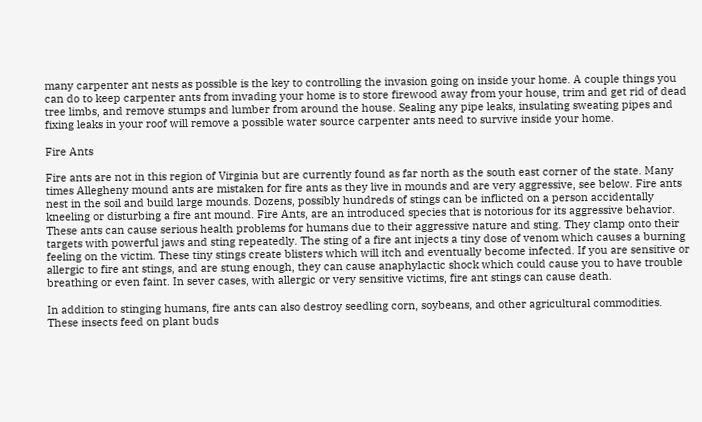many carpenter ant nests as possible is the key to controlling the invasion going on inside your home. A couple things you can do to keep carpenter ants from invading your home is to store firewood away from your house, trim and get rid of dead tree limbs, and remove stumps and lumber from around the house. Sealing any pipe leaks, insulating sweating pipes and fixing leaks in your roof will remove a possible water source carpenter ants need to survive inside your home.

Fire Ants

Fire ants are not in this region of Virginia but are currently found as far north as the south east corner of the state. Many times Allegheny mound ants are mistaken for fire ants as they live in mounds and are very aggressive, see below. Fire ants nest in the soil and build large mounds. Dozens, possibly hundreds of stings can be inflicted on a person accidentally kneeling or disturbing a fire ant mound. Fire Ants, are an introduced species that is notorious for its aggressive behavior. These ants can cause serious health problems for humans due to their aggressive nature and sting. They clamp onto their targets with powerful jaws and sting repeatedly. The sting of a fire ant injects a tiny dose of venom which causes a burning feeling on the victim. These tiny stings create blisters which will itch and eventually become infected. If you are sensitive or allergic to fire ant stings, and are stung enough, they can cause anaphylactic shock which could cause you to have trouble breathing or even faint. In sever cases, with allergic or very sensitive victims, fire ant stings can cause death.

In addition to stinging humans, fire ants can also destroy seedling corn, soybeans, and other agricultural commodities. These insects feed on plant buds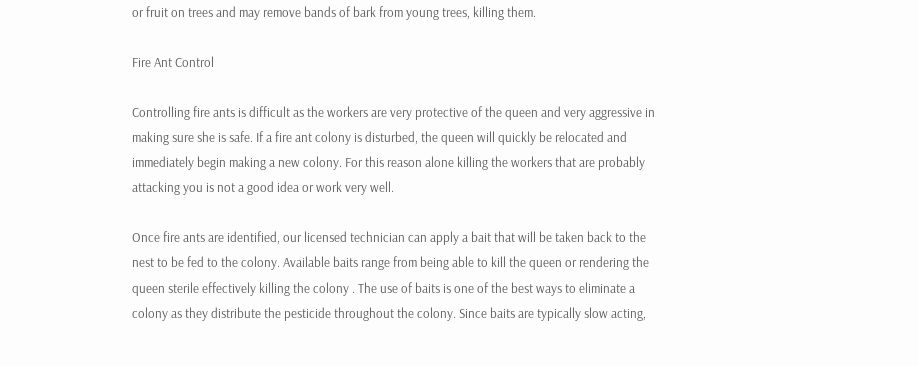or fruit on trees and may remove bands of bark from young trees, killing them.

Fire Ant Control

Controlling fire ants is difficult as the workers are very protective of the queen and very aggressive in making sure she is safe. If a fire ant colony is disturbed, the queen will quickly be relocated and immediately begin making a new colony. For this reason alone killing the workers that are probably attacking you is not a good idea or work very well.

Once fire ants are identified, our licensed technician can apply a bait that will be taken back to the nest to be fed to the colony. Available baits range from being able to kill the queen or rendering the queen sterile effectively killing the colony . The use of baits is one of the best ways to eliminate a colony as they distribute the pesticide throughout the colony. Since baits are typically slow acting,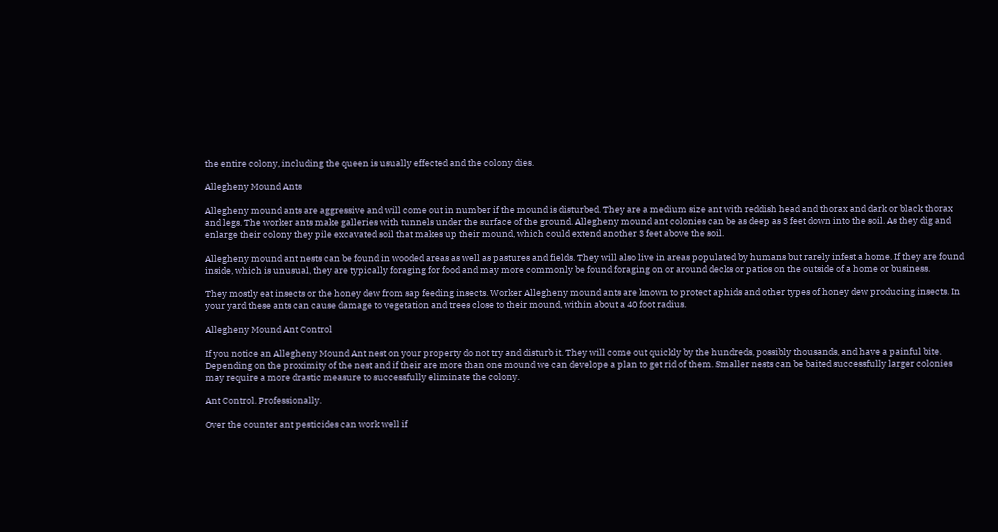the entire colony, including the queen is usually effected and the colony dies.

Allegheny Mound Ants

Allegheny mound ants are aggressive and will come out in number if the mound is disturbed. They are a medium size ant with reddish head and thorax and dark or black thorax and legs. The worker ants make galleries with tunnels under the surface of the ground. Allegheny mound ant colonies can be as deep as 3 feet down into the soil. As they dig and enlarge their colony they pile excavated soil that makes up their mound, which could extend another 3 feet above the soil.

Allegheny mound ant nests can be found in wooded areas as well as pastures and fields. They will also live in areas populated by humans but rarely infest a home. If they are found inside, which is unusual, they are typically foraging for food and may more commonly be found foraging on or around decks or patios on the outside of a home or business.

They mostly eat insects or the honey dew from sap feeding insects. Worker Allegheny mound ants are known to protect aphids and other types of honey dew producing insects. In your yard these ants can cause damage to vegetation and trees close to their mound, within about a 40 foot radius.

Allegheny Mound Ant Control

If you notice an Allegheny Mound Ant nest on your property do not try and disturb it. They will come out quickly by the hundreds, possibly thousands, and have a painful bite. Depending on the proximity of the nest and if their are more than one mound we can develope a plan to get rid of them. Smaller nests can be baited successfully larger colonies may require a more drastic measure to successfully eliminate the colony.

Ant Control. Professionally.

Over the counter ant pesticides can work well if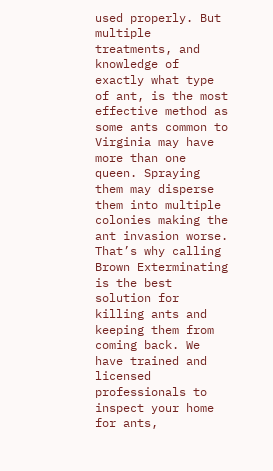used properly. But multiple treatments, and knowledge of exactly what type of ant, is the most effective method as some ants common to Virginia may have more than one queen. Spraying them may disperse them into multiple colonies making the ant invasion worse. That’s why calling Brown Exterminating is the best solution for killing ants and keeping them from coming back. We have trained and licensed professionals to inspect your home for ants,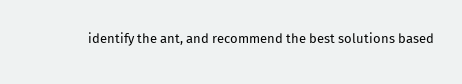identify the ant, and recommend the best solutions based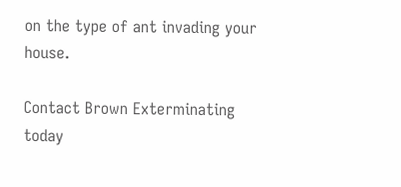on the type of ant invading your house.

Contact Brown Exterminating today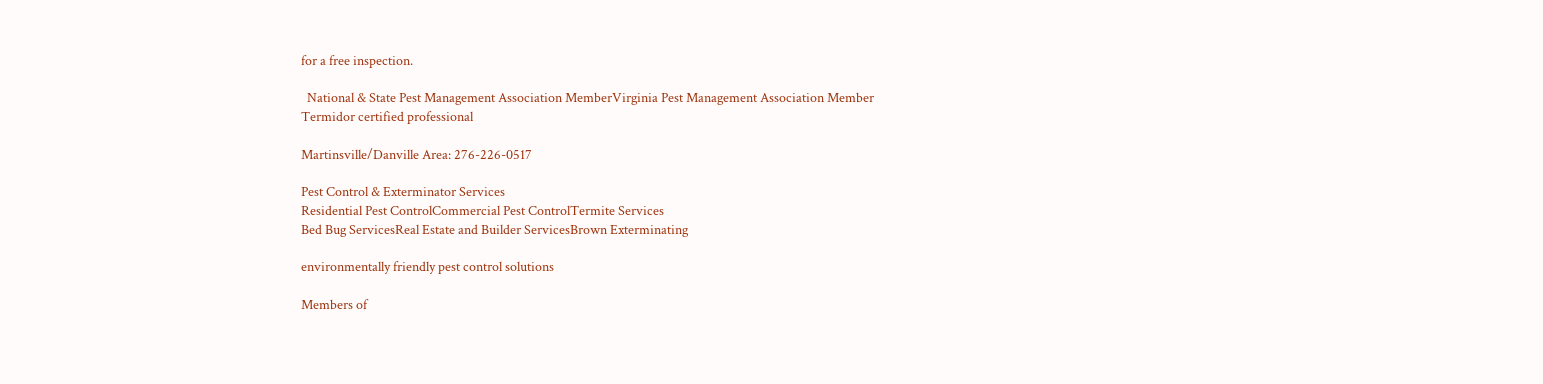for a free inspection.

  National & State Pest Management Association MemberVirginia Pest Management Association Member
Termidor certified professional

Martinsville/Danville Area: 276-226-0517

Pest Control & Exterminator Services
Residential Pest ControlCommercial Pest ControlTermite Services
Bed Bug ServicesReal Estate and Builder ServicesBrown Exterminating

environmentally friendly pest control solutions

Members of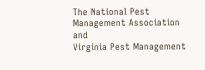The National Pest Management Association and
Virginia Pest Management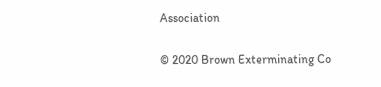Association

© 2020 Brown Exterminating Co